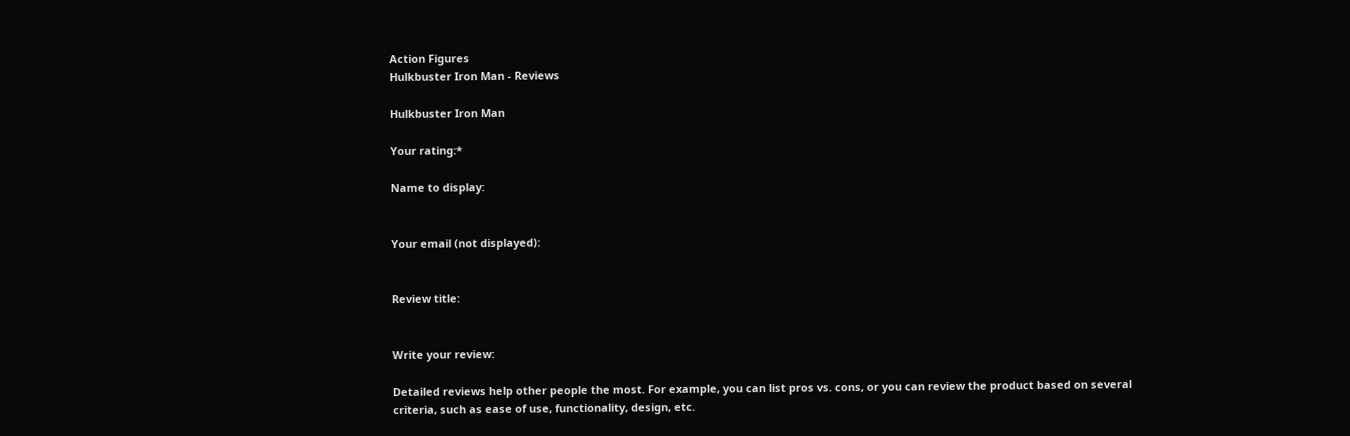Action Figures
Hulkbuster Iron Man - Reviews

Hulkbuster Iron Man

Your rating:*

Name to display:


Your email (not displayed):


Review title:


Write your review:

Detailed reviews help other people the most. For example, you can list pros vs. cons, or you can review the product based on several criteria, such as ease of use, functionality, design, etc.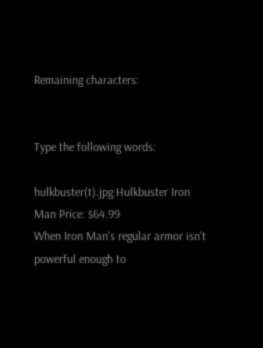Remaining characters:


Type the following words:

hulkbuster(t).jpg Hulkbuster Iron Man Price: $64.99
When Iron Man's regular armor isn't powerful enough to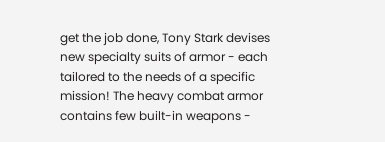get the job done, Tony Stark devises new specialty suits of armor - each tailored to the needs of a specific mission! The heavy combat armor contains few built-in weapons -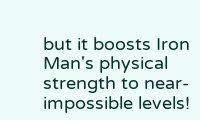but it boosts Iron Man's physical strength to near-impossible levels!